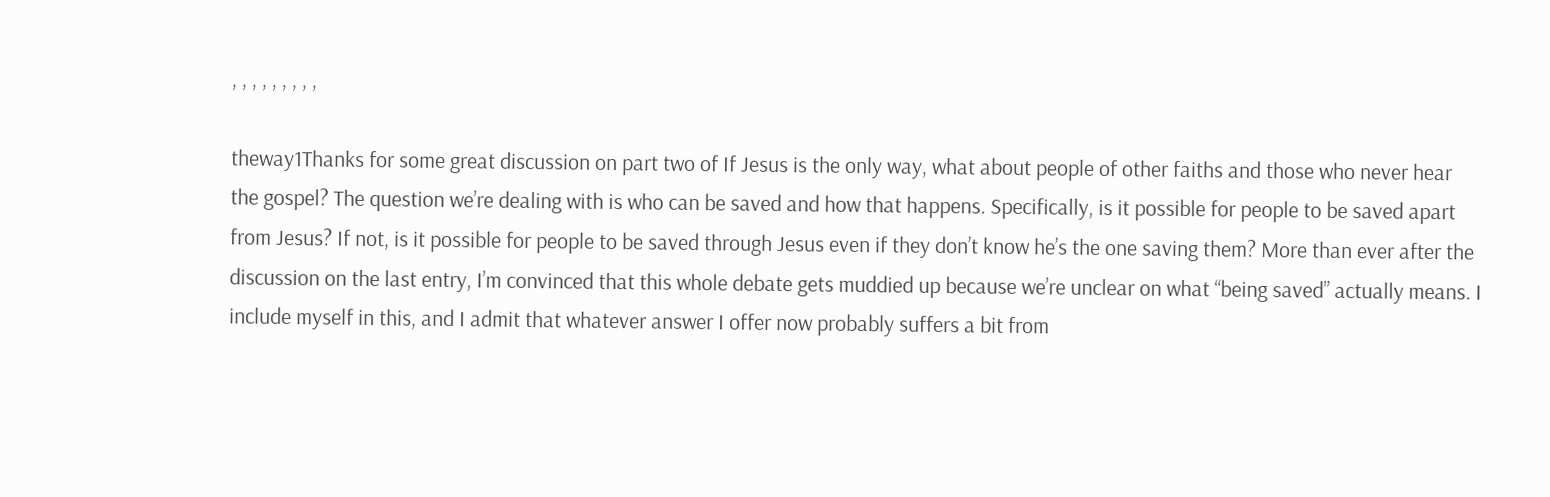, , , , , , , , ,

theway1Thanks for some great discussion on part two of If Jesus is the only way, what about people of other faiths and those who never hear the gospel? The question we’re dealing with is who can be saved and how that happens. Specifically, is it possible for people to be saved apart from Jesus? If not, is it possible for people to be saved through Jesus even if they don’t know he’s the one saving them? More than ever after the discussion on the last entry, I’m convinced that this whole debate gets muddied up because we’re unclear on what “being saved” actually means. I include myself in this, and I admit that whatever answer I offer now probably suffers a bit from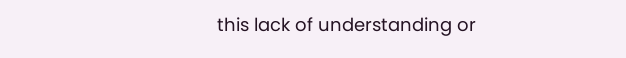this lack of understanding or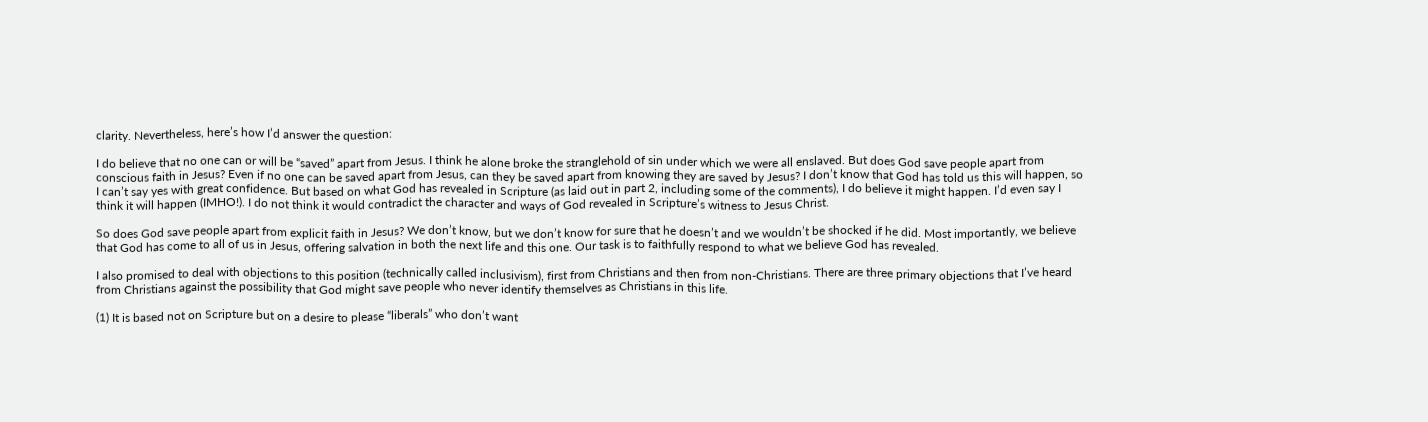clarity. Nevertheless, here’s how I’d answer the question:

I do believe that no one can or will be “saved” apart from Jesus. I think he alone broke the stranglehold of sin under which we were all enslaved. But does God save people apart from conscious faith in Jesus? Even if no one can be saved apart from Jesus, can they be saved apart from knowing they are saved by Jesus? I don’t know that God has told us this will happen, so I can’t say yes with great confidence. But based on what God has revealed in Scripture (as laid out in part 2, including some of the comments), I do believe it might happen. I’d even say I think it will happen (IMHO!). I do not think it would contradict the character and ways of God revealed in Scripture’s witness to Jesus Christ.

So does God save people apart from explicit faith in Jesus? We don’t know, but we don’t know for sure that he doesn’t and we wouldn’t be shocked if he did. Most importantly, we believe that God has come to all of us in Jesus, offering salvation in both the next life and this one. Our task is to faithfully respond to what we believe God has revealed.

I also promised to deal with objections to this position (technically called inclusivism), first from Christians and then from non-Christians. There are three primary objections that I’ve heard from Christians against the possibility that God might save people who never identify themselves as Christians in this life.

(1) It is based not on Scripture but on a desire to please “liberals” who don’t want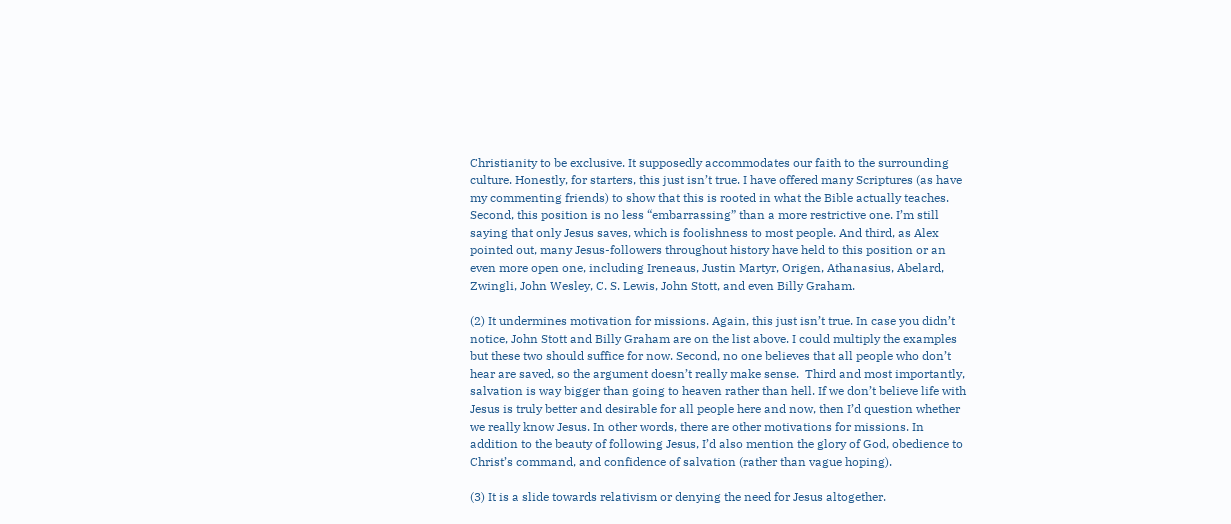Christianity to be exclusive. It supposedly accommodates our faith to the surrounding culture. Honestly, for starters, this just isn’t true. I have offered many Scriptures (as have my commenting friends) to show that this is rooted in what the Bible actually teaches. Second, this position is no less “embarrassing” than a more restrictive one. I’m still saying that only Jesus saves, which is foolishness to most people. And third, as Alex pointed out, many Jesus-followers throughout history have held to this position or an even more open one, including Ireneaus, Justin Martyr, Origen, Athanasius, Abelard, Zwingli, John Wesley, C. S. Lewis, John Stott, and even Billy Graham.

(2) It undermines motivation for missions. Again, this just isn’t true. In case you didn’t notice, John Stott and Billy Graham are on the list above. I could multiply the examples but these two should suffice for now. Second, no one believes that all people who don’t hear are saved, so the argument doesn’t really make sense.  Third and most importantly, salvation is way bigger than going to heaven rather than hell. If we don’t believe life with Jesus is truly better and desirable for all people here and now, then I’d question whether we really know Jesus. In other words, there are other motivations for missions. In addition to the beauty of following Jesus, I’d also mention the glory of God, obedience to Christ’s command, and confidence of salvation (rather than vague hoping).

(3) It is a slide towards relativism or denying the need for Jesus altogether.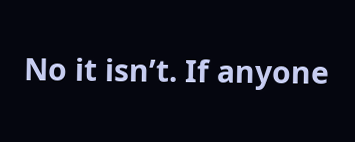No it isn’t. If anyone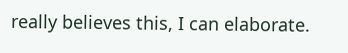really believes this, I can elaborate.